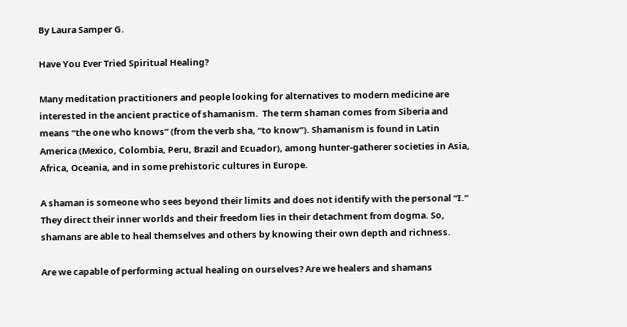By Laura Samper G.

Have You Ever Tried Spiritual Healing?

Many meditation practitioners and people looking for alternatives to modern medicine are interested in the ancient practice of shamanism.  The term shaman comes from Siberia and means “the one who knows” (from the verb sha, “to know”). Shamanism is found in Latin America (Mexico, Colombia, Peru, Brazil and Ecuador), among hunter-gatherer societies in Asia, Africa, Oceania, and in some prehistoric cultures in Europe.

A shaman is someone who sees beyond their limits and does not identify with the personal “I.” They direct their inner worlds and their freedom lies in their detachment from dogma. So, shamans are able to heal themselves and others by knowing their own depth and richness.

Are we capable of performing actual healing on ourselves? Are we healers and shamans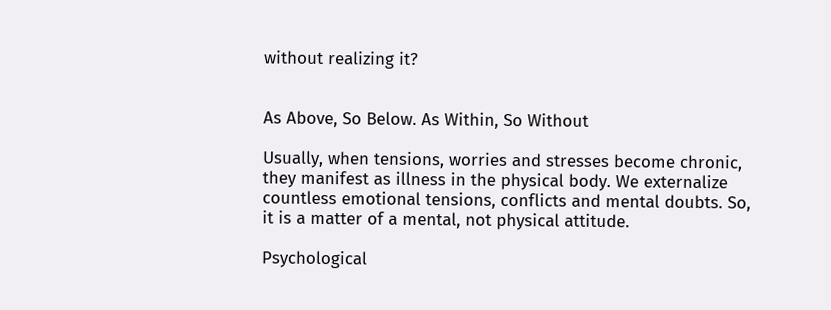without realizing it?


As Above, So Below. As Within, So Without

Usually, when tensions, worries and stresses become chronic, they manifest as illness in the physical body. We externalize countless emotional tensions, conflicts and mental doubts. So, it is a matter of a mental, not physical attitude.

Psychological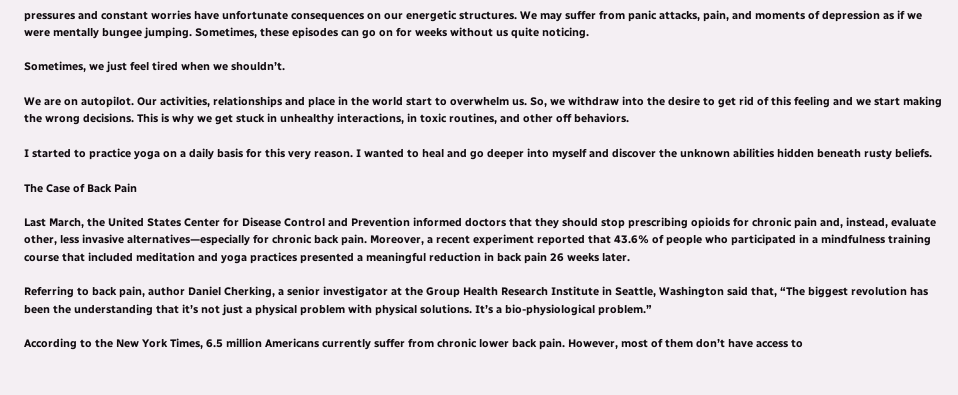pressures and constant worries have unfortunate consequences on our energetic structures. We may suffer from panic attacks, pain, and moments of depression as if we were mentally bungee jumping. Sometimes, these episodes can go on for weeks without us quite noticing.

Sometimes, we just feel tired when we shouldn’t.

We are on autopilot. Our activities, relationships and place in the world start to overwhelm us. So, we withdraw into the desire to get rid of this feeling and we start making the wrong decisions. This is why we get stuck in unhealthy interactions, in toxic routines, and other off behaviors.

I started to practice yoga on a daily basis for this very reason. I wanted to heal and go deeper into myself and discover the unknown abilities hidden beneath rusty beliefs.

The Case of Back Pain

Last March, the United States Center for Disease Control and Prevention informed doctors that they should stop prescribing opioids for chronic pain and, instead, evaluate other, less invasive alternatives—especially for chronic back pain. Moreover, a recent experiment reported that 43.6% of people who participated in a mindfulness training course that included meditation and yoga practices presented a meaningful reduction in back pain 26 weeks later.

Referring to back pain, author Daniel Cherking, a senior investigator at the Group Health Research Institute in Seattle, Washington said that, “The biggest revolution has been the understanding that it’s not just a physical problem with physical solutions. It’s a bio-physiological problem.”

According to the New York Times, 6.5 million Americans currently suffer from chronic lower back pain. However, most of them don’t have access to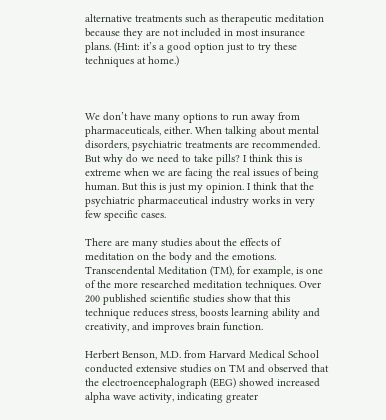alternative treatments such as therapeutic meditation because they are not included in most insurance plans. (Hint: it’s a good option just to try these techniques at home.)



We don’t have many options to run away from pharmaceuticals, either. When talking about mental disorders, psychiatric treatments are recommended. But why do we need to take pills? I think this is extreme when we are facing the real issues of being human. But this is just my opinion. I think that the psychiatric pharmaceutical industry works in very few specific cases.

There are many studies about the effects of meditation on the body and the emotions. Transcendental Meditation (TM), for example, is one of the more researched meditation techniques. Over 200 published scientific studies show that this technique reduces stress, boosts learning ability and creativity, and improves brain function.

Herbert Benson, M.D. from Harvard Medical School conducted extensive studies on TM and observed that the electroencephalograph (EEG) showed increased alpha wave activity, indicating greater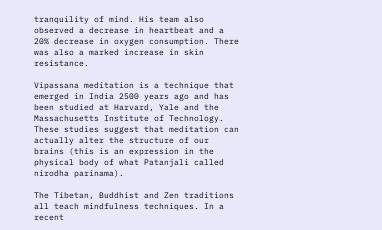tranquility of mind. His team also observed a decrease in heartbeat and a 20% decrease in oxygen consumption. There was also a marked increase in skin resistance.

Vipassana meditation is a technique that emerged in India 2500 years ago and has been studied at Harvard, Yale and the Massachusetts Institute of Technology. These studies suggest that meditation can actually alter the structure of our brains (this is an expression in the physical body of what Patanjali called nirodha parinama).

The Tibetan, Buddhist and Zen traditions all teach mindfulness techniques. In a recent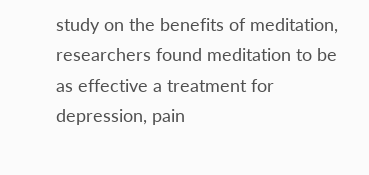study on the benefits of meditation, researchers found meditation to be as effective a treatment for depression, pain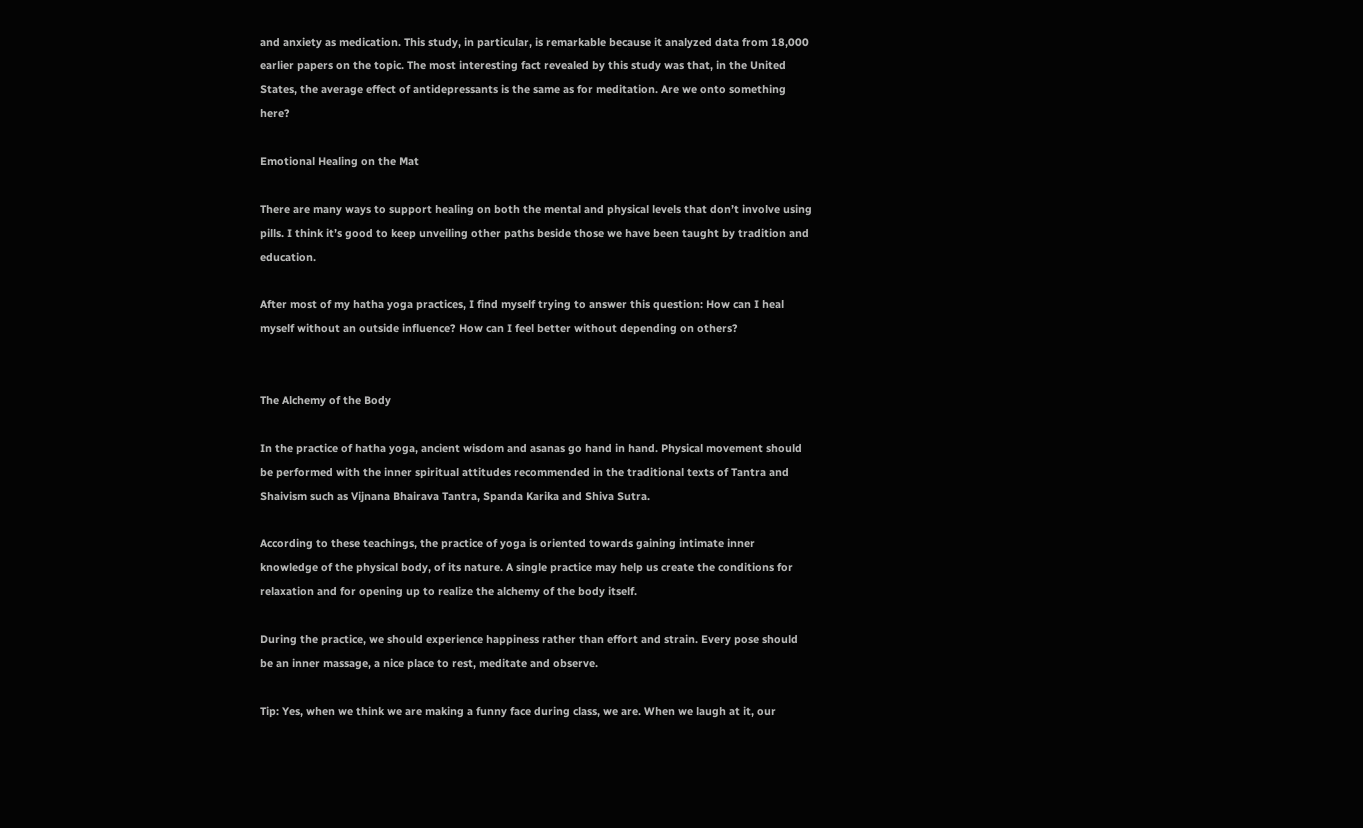and anxiety as medication. This study, in particular, is remarkable because it analyzed data from 18,000 earlier papers on the topic. The most interesting fact revealed by this study was that, in the United States, the average effect of antidepressants is the same as for meditation. Are we onto something here?

Emotional Healing on the Mat

There are many ways to support healing on both the mental and physical levels that don’t involve using pills. I think it’s good to keep unveiling other paths beside those we have been taught by tradition and education.

After most of my hatha yoga practices, I find myself trying to answer this question: How can I heal myself without an outside influence? How can I feel better without depending on others?


The Alchemy of the Body

In the practice of hatha yoga, ancient wisdom and asanas go hand in hand. Physical movement should be performed with the inner spiritual attitudes recommended in the traditional texts of Tantra and Shaivism such as Vijnana Bhairava Tantra, Spanda Karika and Shiva Sutra.

According to these teachings, the practice of yoga is oriented towards gaining intimate inner knowledge of the physical body, of its nature. A single practice may help us create the conditions for relaxation and for opening up to realize the alchemy of the body itself.

During the practice, we should experience happiness rather than effort and strain. Every pose should be an inner massage, a nice place to rest, meditate and observe.

Tip: Yes, when we think we are making a funny face during class, we are. When we laugh at it, our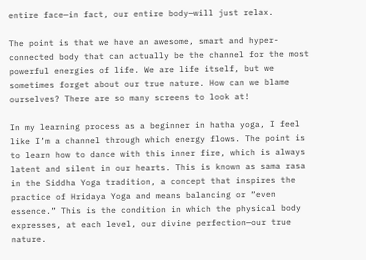entire face—in fact, our entire body—will just relax.

The point is that we have an awesome, smart and hyper-connected body that can actually be the channel for the most powerful energies of life. We are life itself, but we sometimes forget about our true nature. How can we blame ourselves? There are so many screens to look at!

In my learning process as a beginner in hatha yoga, I feel like I’m a channel through which energy flows. The point is to learn how to dance with this inner fire, which is always latent and silent in our hearts. This is known as sama rasa in the Siddha Yoga tradition, a concept that inspires the practice of Hridaya Yoga and means balancing or “even essence.” This is the condition in which the physical body expresses, at each level, our divine perfection—our true nature.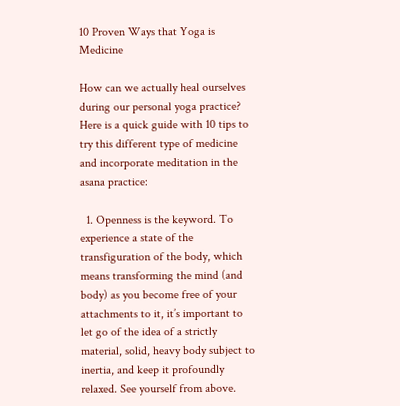10 Proven Ways that Yoga is Medicine

How can we actually heal ourselves during our personal yoga practice? Here is a quick guide with 10 tips to try this different type of medicine and incorporate meditation in the asana practice:

  1. Openness is the keyword. To experience a state of the transfiguration of the body, which means transforming the mind (and body) as you become free of your attachments to it, it’s important to let go of the idea of a strictly material, solid, heavy body subject to inertia, and keep it profoundly relaxed. See yourself from above.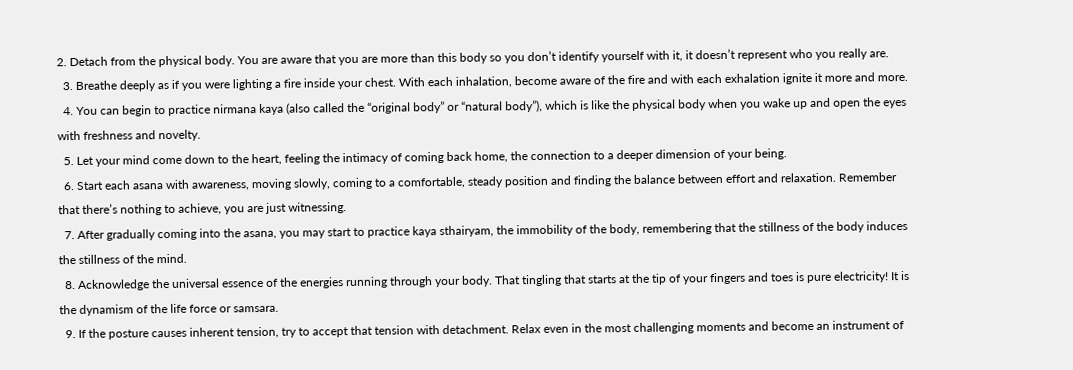2. Detach from the physical body. You are aware that you are more than this body so you don’t identify yourself with it, it doesn’t represent who you really are.
  3. Breathe deeply as if you were lighting a fire inside your chest. With each inhalation, become aware of the fire and with each exhalation ignite it more and more.
  4. You can begin to practice nirmana kaya (also called the “original body” or “natural body”), which is like the physical body when you wake up and open the eyes with freshness and novelty.
  5. Let your mind come down to the heart, feeling the intimacy of coming back home, the connection to a deeper dimension of your being.
  6. Start each asana with awareness, moving slowly, coming to a comfortable, steady position and finding the balance between effort and relaxation. Remember that there’s nothing to achieve, you are just witnessing.
  7. After gradually coming into the asana, you may start to practice kaya sthairyam, the immobility of the body, remembering that the stillness of the body induces the stillness of the mind.
  8. Acknowledge the universal essence of the energies running through your body. That tingling that starts at the tip of your fingers and toes is pure electricity! It is the dynamism of the life force or samsara.
  9. If the posture causes inherent tension, try to accept that tension with detachment. Relax even in the most challenging moments and become an instrument of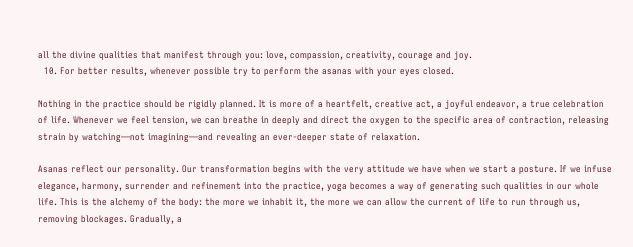all the divine qualities that manifest through you: love, compassion, creativity, courage and joy.
  10. For better results, whenever possible try to perform the asanas with your eyes closed.

Nothing in the practice should be rigidly planned. It is more of a heartfelt, creative act, a joyful endeavor, a true celebration of life. Whenever we feel tension, we can breathe in deeply and direct the oxygen to the specific area of contraction, releasing strain by watching—not imagining—and revealing an ever-deeper state of relaxation.

Asanas reflect our personality. Our transformation begins with the very attitude we have when we start a posture. If we infuse elegance, harmony, surrender and refinement into the practice, yoga becomes a way of generating such qualities in our whole life. This is the alchemy of the body: the more we inhabit it, the more we can allow the current of life to run through us, removing blockages. Gradually, a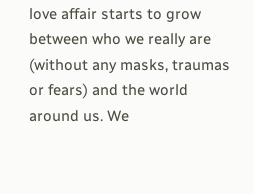love affair starts to grow between who we really are (without any masks, traumas or fears) and the world around us. We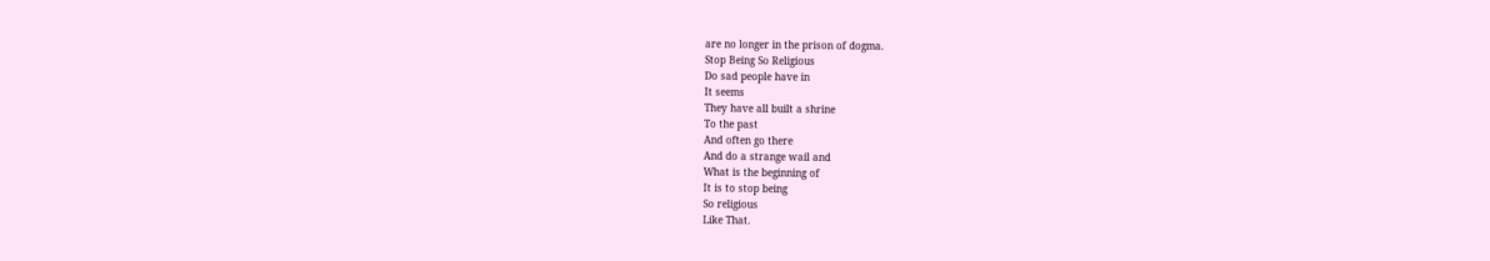are no longer in the prison of dogma.
Stop Being So Religious
Do sad people have in
It seems
They have all built a shrine
To the past
And often go there
And do a strange wail and
What is the beginning of
It is to stop being
So religious
Like That.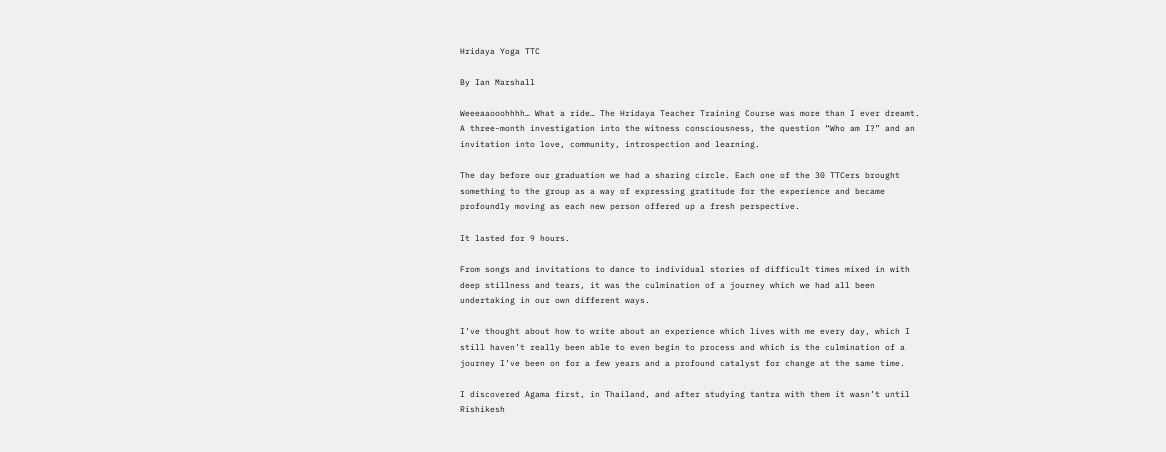Hridaya Yoga TTC

By Ian Marshall

Weeeaaooohhhh… What a ride… The Hridaya Teacher Training Course was more than I ever dreamt. A three-month investigation into the witness consciousness, the question “Who am I?” and an invitation into love, community, introspection and learning.

The day before our graduation we had a sharing circle. Each one of the 30 TTCers brought something to the group as a way of expressing gratitude for the experience and became profoundly moving as each new person offered up a fresh perspective.

It lasted for 9 hours.

From songs and invitations to dance to individual stories of difficult times mixed in with deep stillness and tears, it was the culmination of a journey which we had all been undertaking in our own different ways.

I’ve thought about how to write about an experience which lives with me every day, which I still haven’t really been able to even begin to process and which is the culmination of a journey I’ve been on for a few years and a profound catalyst for change at the same time.

I discovered Agama first, in Thailand, and after studying tantra with them it wasn’t until Rishikesh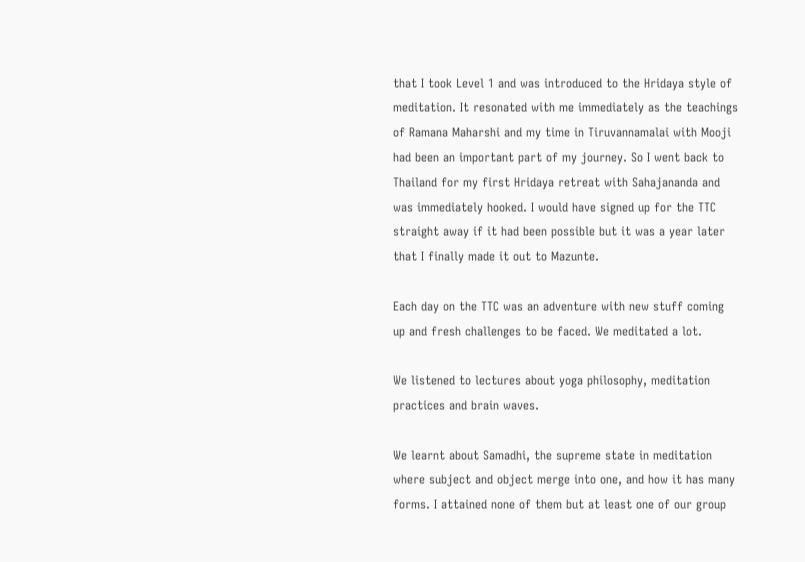that I took Level 1 and was introduced to the Hridaya style of meditation. It resonated with me immediately as the teachings of Ramana Maharshi and my time in Tiruvannamalai with Mooji had been an important part of my journey. So I went back to Thailand for my first Hridaya retreat with Sahajananda and was immediately hooked. I would have signed up for the TTC straight away if it had been possible but it was a year later that I finally made it out to Mazunte.

Each day on the TTC was an adventure with new stuff coming up and fresh challenges to be faced. We meditated a lot.

We listened to lectures about yoga philosophy, meditation practices and brain waves.

We learnt about Samadhi, the supreme state in meditation where subject and object merge into one, and how it has many forms. I attained none of them but at least one of our group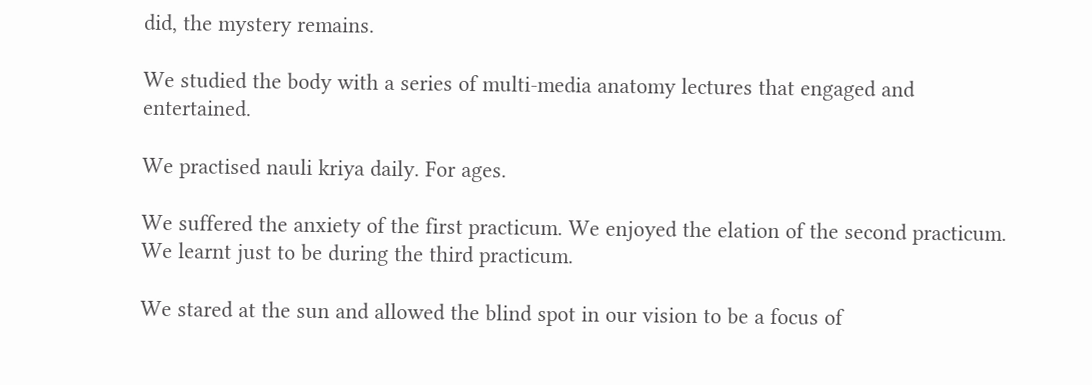did, the mystery remains.

We studied the body with a series of multi-media anatomy lectures that engaged and entertained.

We practised nauli kriya daily. For ages.

We suffered the anxiety of the first practicum. We enjoyed the elation of the second practicum. We learnt just to be during the third practicum.

We stared at the sun and allowed the blind spot in our vision to be a focus of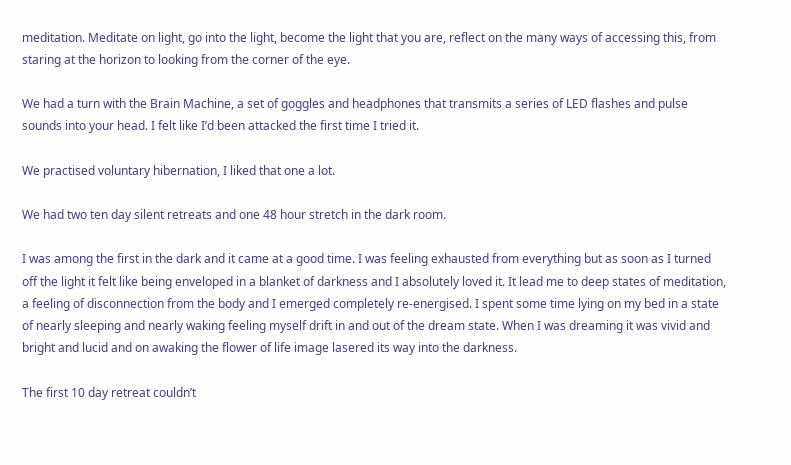meditation. Meditate on light, go into the light, become the light that you are, reflect on the many ways of accessing this, from staring at the horizon to looking from the corner of the eye.

We had a turn with the Brain Machine, a set of goggles and headphones that transmits a series of LED flashes and pulse sounds into your head. I felt like I’d been attacked the first time I tried it.

We practised voluntary hibernation, I liked that one a lot.

We had two ten day silent retreats and one 48 hour stretch in the dark room.

I was among the first in the dark and it came at a good time. I was feeling exhausted from everything but as soon as I turned off the light it felt like being enveloped in a blanket of darkness and I absolutely loved it. It lead me to deep states of meditation, a feeling of disconnection from the body and I emerged completely re-energised. I spent some time lying on my bed in a state of nearly sleeping and nearly waking feeling myself drift in and out of the dream state. When I was dreaming it was vivid and bright and lucid and on awaking the flower of life image lasered its way into the darkness.

The first 10 day retreat couldn’t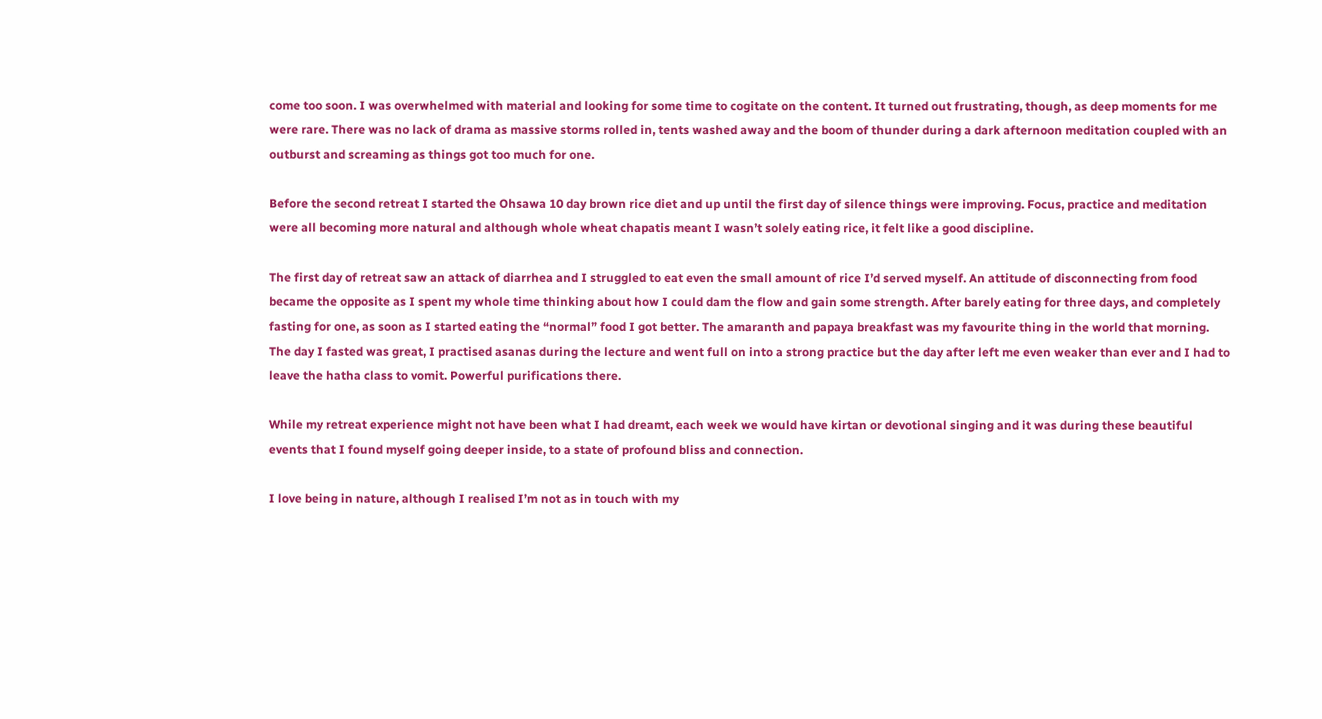come too soon. I was overwhelmed with material and looking for some time to cogitate on the content. It turned out frustrating, though, as deep moments for me were rare. There was no lack of drama as massive storms rolled in, tents washed away and the boom of thunder during a dark afternoon meditation coupled with an outburst and screaming as things got too much for one.

Before the second retreat I started the Ohsawa 10 day brown rice diet and up until the first day of silence things were improving. Focus, practice and meditation were all becoming more natural and although whole wheat chapatis meant I wasn’t solely eating rice, it felt like a good discipline.

The first day of retreat saw an attack of diarrhea and I struggled to eat even the small amount of rice I’d served myself. An attitude of disconnecting from food became the opposite as I spent my whole time thinking about how I could dam the flow and gain some strength. After barely eating for three days, and completely fasting for one, as soon as I started eating the “normal” food I got better. The amaranth and papaya breakfast was my favourite thing in the world that morning. The day I fasted was great, I practised asanas during the lecture and went full on into a strong practice but the day after left me even weaker than ever and I had to leave the hatha class to vomit. Powerful purifications there.

While my retreat experience might not have been what I had dreamt, each week we would have kirtan or devotional singing and it was during these beautiful events that I found myself going deeper inside, to a state of profound bliss and connection.

I love being in nature, although I realised I’m not as in touch with my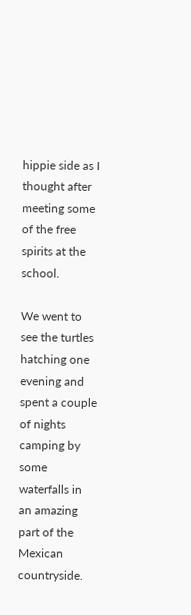hippie side as I thought after meeting some of the free spirits at the school.

We went to see the turtles hatching one evening and spent a couple of nights camping by some waterfalls in an amazing part of the Mexican countryside.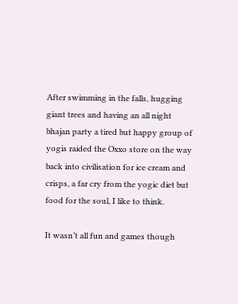After swimming in the falls, hugging giant trees and having an all night bhajan party a tired but happy group of yogis raided the Oxxo store on the way back into civilisation for ice cream and crisps, a far cry from the yogic diet but food for the soul, I like to think.

It wasn’t all fun and games though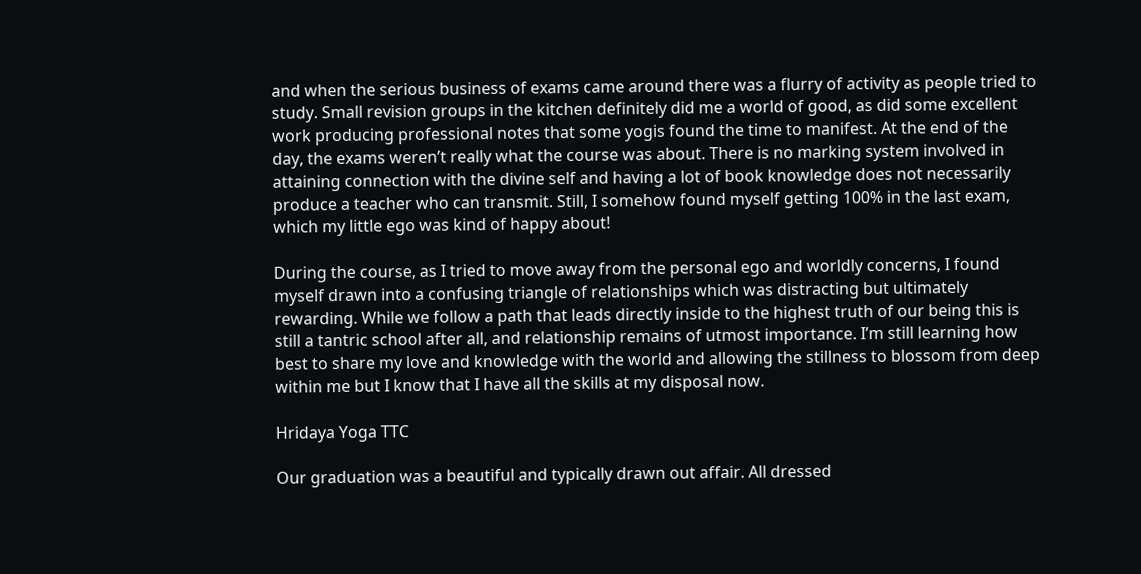and when the serious business of exams came around there was a flurry of activity as people tried to study. Small revision groups in the kitchen definitely did me a world of good, as did some excellent work producing professional notes that some yogis found the time to manifest. At the end of the day, the exams weren’t really what the course was about. There is no marking system involved in attaining connection with the divine self and having a lot of book knowledge does not necessarily produce a teacher who can transmit. Still, I somehow found myself getting 100% in the last exam, which my little ego was kind of happy about!

During the course, as I tried to move away from the personal ego and worldly concerns, I found myself drawn into a confusing triangle of relationships which was distracting but ultimately rewarding. While we follow a path that leads directly inside to the highest truth of our being this is still a tantric school after all, and relationship remains of utmost importance. I’m still learning how best to share my love and knowledge with the world and allowing the stillness to blossom from deep within me but I know that I have all the skills at my disposal now.

Hridaya Yoga TTC

Our graduation was a beautiful and typically drawn out affair. All dressed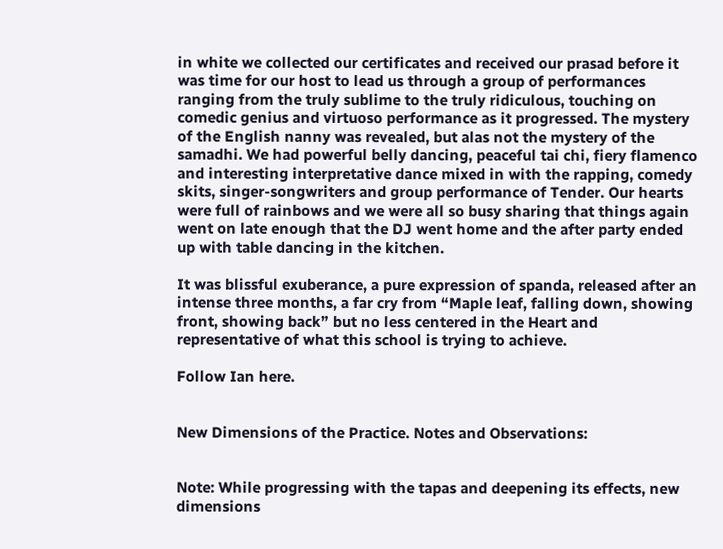in white we collected our certificates and received our prasad before it was time for our host to lead us through a group of performances ranging from the truly sublime to the truly ridiculous, touching on comedic genius and virtuoso performance as it progressed. The mystery of the English nanny was revealed, but alas not the mystery of the samadhi. We had powerful belly dancing, peaceful tai chi, fiery flamenco and interesting interpretative dance mixed in with the rapping, comedy skits, singer-songwriters and group performance of Tender. Our hearts were full of rainbows and we were all so busy sharing that things again went on late enough that the DJ went home and the after party ended up with table dancing in the kitchen.

It was blissful exuberance, a pure expression of spanda, released after an intense three months, a far cry from “Maple leaf, falling down, showing front, showing back” but no less centered in the Heart and representative of what this school is trying to achieve.

Follow Ian here.


New Dimensions of the Practice. Notes and Observations:


Note: While progressing with the tapas and deepening its effects, new dimensions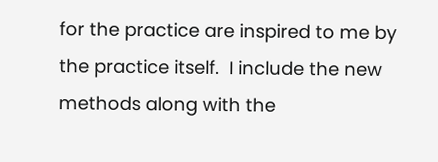for the practice are inspired to me by the practice itself.  I include the new methods along with the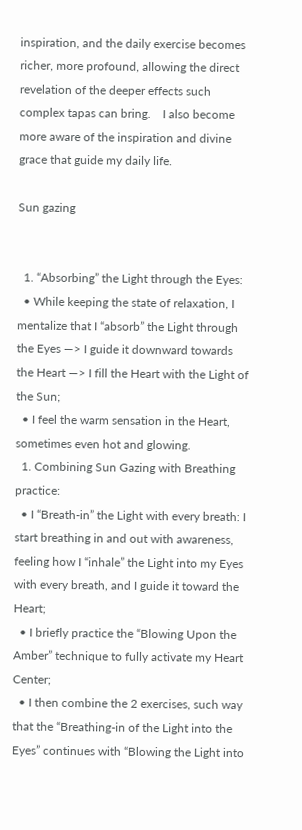inspiration, and the daily exercise becomes richer, more profound, allowing the direct revelation of the deeper effects such complex tapas can bring.    I also become more aware of the inspiration and divine grace that guide my daily life.

Sun gazing


  1. “Absorbing” the Light through the Eyes:
  • While keeping the state of relaxation, I mentalize that I “absorb” the Light through the Eyes —> I guide it downward towards the Heart —> I fill the Heart with the Light of the Sun;
  • I feel the warm sensation in the Heart, sometimes even hot and glowing.
  1. Combining Sun Gazing with Breathing practice:
  • I “Breath-in” the Light with every breath: I start breathing in and out with awareness, feeling how I “inhale” the Light into my Eyes with every breath, and I guide it toward the Heart;
  • I briefly practice the “Blowing Upon the Amber” technique to fully activate my Heart Center;
  • I then combine the 2 exercises, such way that the “Breathing-in of the Light into the Eyes” continues with “Blowing the Light into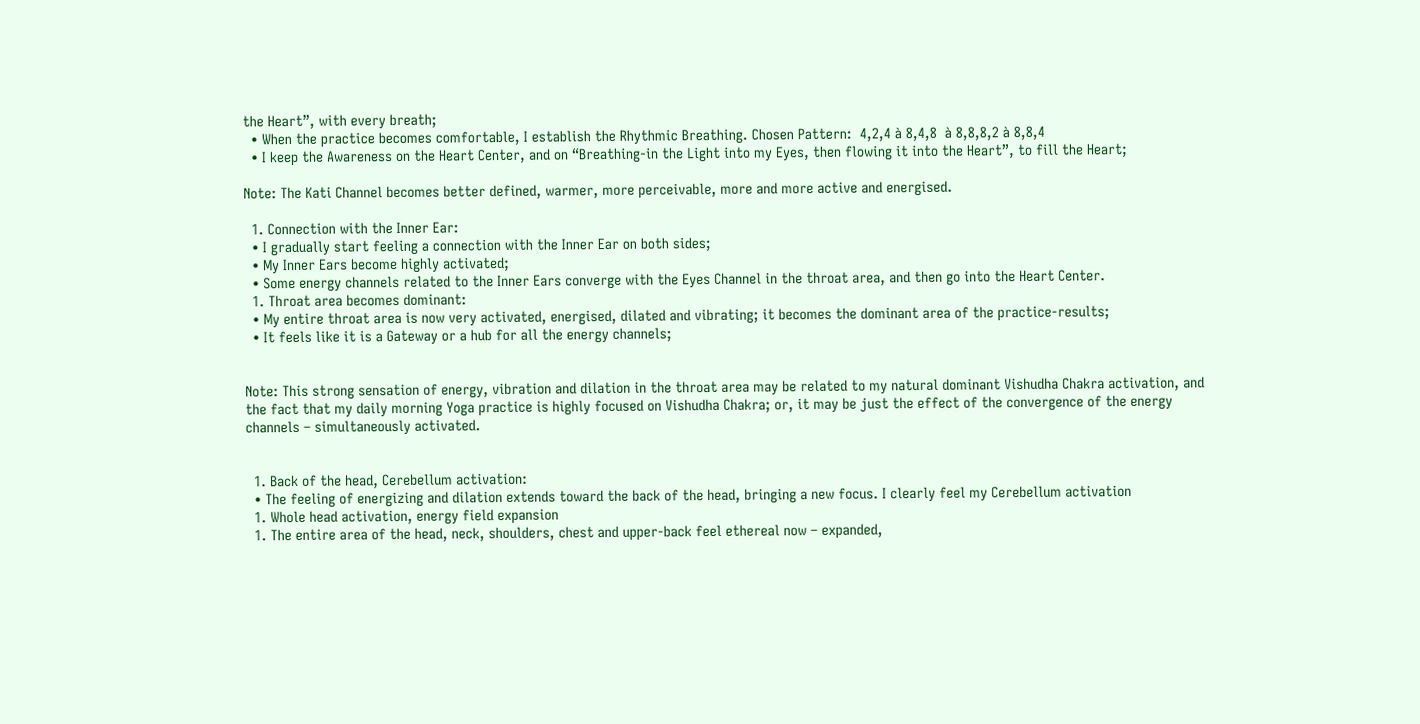the Heart”, with every breath;
  • When the practice becomes comfortable, I establish the Rhythmic Breathing. Chosen Pattern:  4,2,4 à 8,4,8  à 8,8,8,2 à 8,8,4
  • I keep the Awareness on the Heart Center, and on “Breathing-in the Light into my Eyes, then flowing it into the Heart”, to fill the Heart;

Note: The Kati Channel becomes better defined, warmer, more perceivable, more and more active and energised.

  1. Connection with the Inner Ear:
  • I gradually start feeling a connection with the Inner Ear on both sides;
  • My Inner Ears become highly activated;
  • Some energy channels related to the Inner Ears converge with the Eyes Channel in the throat area, and then go into the Heart Center.
  1. Throat area becomes dominant:
  • My entire throat area is now very activated, energised, dilated and vibrating; it becomes the dominant area of the practice-results;
  • It feels like it is a Gateway or a hub for all the energy channels;


Note: This strong sensation of energy, vibration and dilation in the throat area may be related to my natural dominant Vishudha Chakra activation, and the fact that my daily morning Yoga practice is highly focused on Vishudha Chakra; or, it may be just the effect of the convergence of the energy channels – simultaneously activated.


  1. Back of the head, Cerebellum activation:
  • The feeling of energizing and dilation extends toward the back of the head, bringing a new focus. I clearly feel my Cerebellum activation
  1. Whole head activation, energy field expansion
  1. The entire area of the head, neck, shoulders, chest and upper-back feel ethereal now – expanded,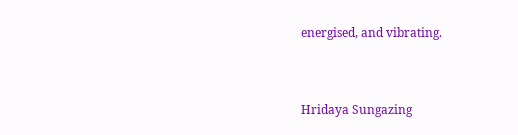energised, and vibrating.


Hridaya Sungazing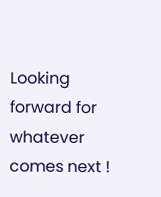Looking forward for whatever comes next !